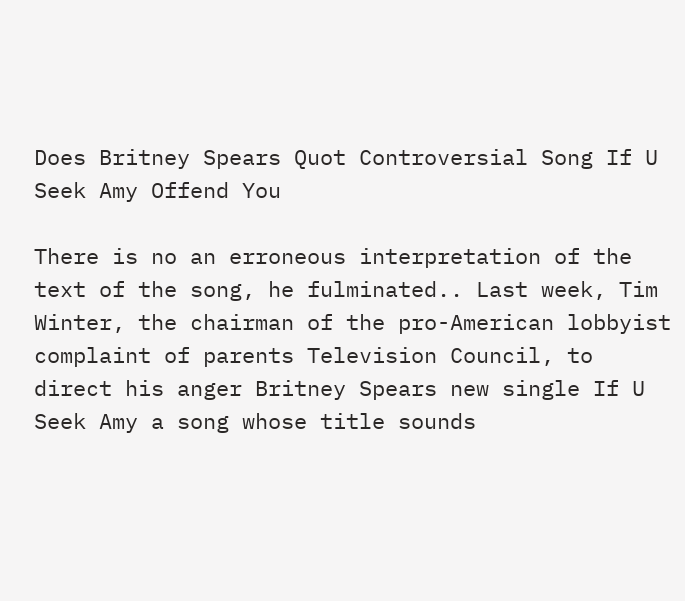Does Britney Spears Quot Controversial Song If U Seek Amy Offend You

There is no an erroneous interpretation of the text of the song, he fulminated.. Last week, Tim Winter, the chairman of the pro-American lobbyist complaint of parents Television Council, to direct his anger Britney Spears new single If U Seek Amy a song whose title sounds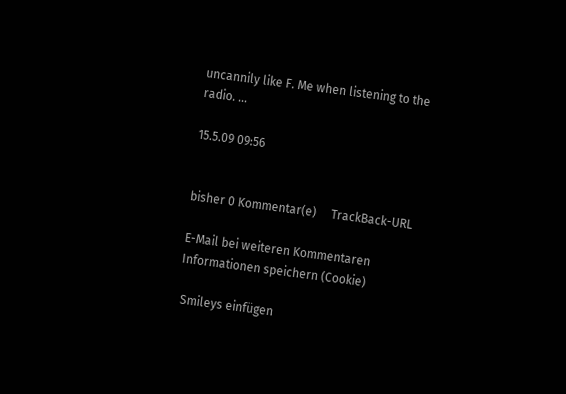uncannily like F. Me when listening to the radio. ...

15.5.09 09:56


bisher 0 Kommentar(e)     TrackBack-URL

E-Mail bei weiteren Kommentaren
Informationen speichern (Cookie)

 Smileys einfügen